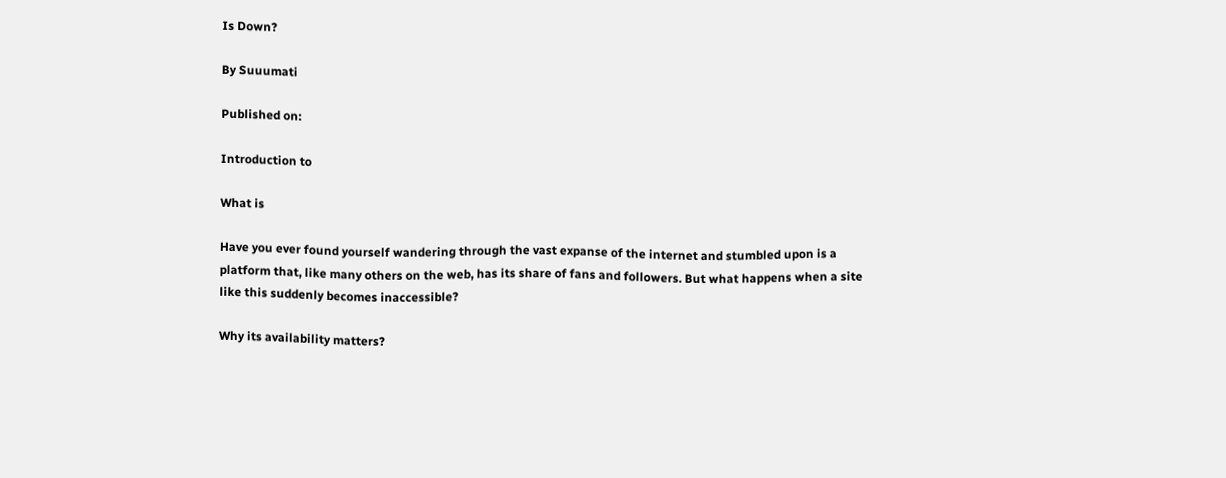Is Down?

By Suuumati

Published on:

Introduction to

What is

Have you ever found yourself wandering through the vast expanse of the internet and stumbled upon is a platform that, like many others on the web, has its share of fans and followers. But what happens when a site like this suddenly becomes inaccessible?

Why its availability matters?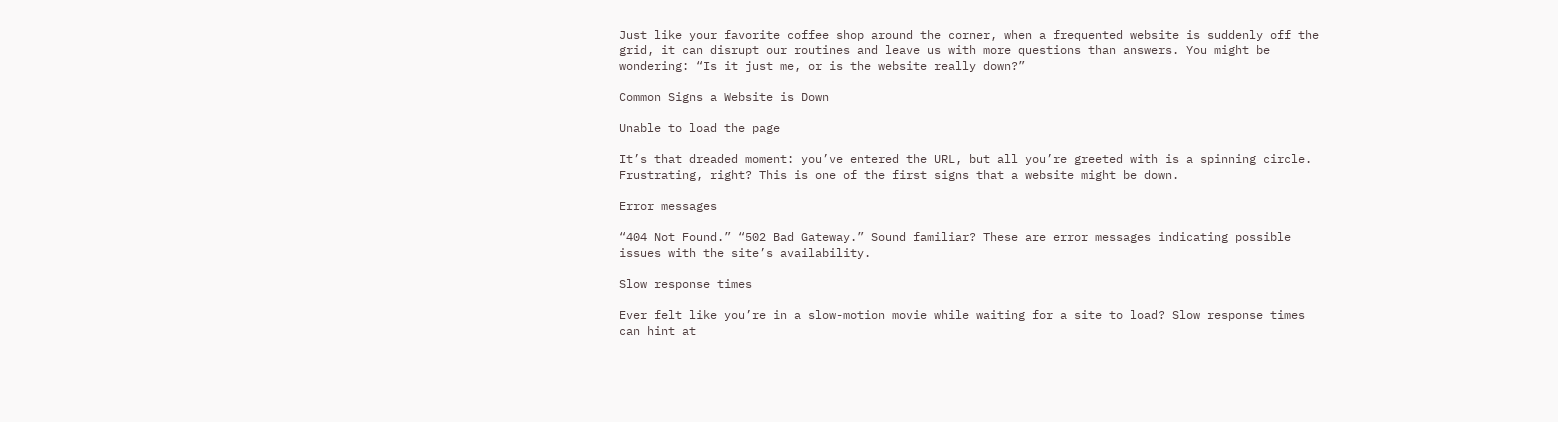Just like your favorite coffee shop around the corner, when a frequented website is suddenly off the grid, it can disrupt our routines and leave us with more questions than answers. You might be wondering: “Is it just me, or is the website really down?”

Common Signs a Website is Down

Unable to load the page

It’s that dreaded moment: you’ve entered the URL, but all you’re greeted with is a spinning circle. Frustrating, right? This is one of the first signs that a website might be down.

Error messages

“404 Not Found.” “502 Bad Gateway.” Sound familiar? These are error messages indicating possible issues with the site’s availability.

Slow response times

Ever felt like you’re in a slow-motion movie while waiting for a site to load? Slow response times can hint at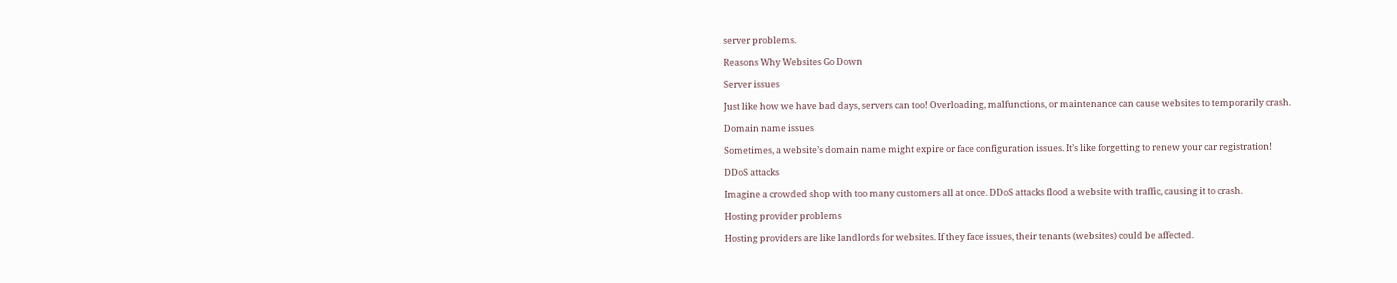server problems.

Reasons Why Websites Go Down

Server issues

Just like how we have bad days, servers can too! Overloading, malfunctions, or maintenance can cause websites to temporarily crash.

Domain name issues

Sometimes, a website’s domain name might expire or face configuration issues. It’s like forgetting to renew your car registration!

DDoS attacks

Imagine a crowded shop with too many customers all at once. DDoS attacks flood a website with traffic, causing it to crash.

Hosting provider problems

Hosting providers are like landlords for websites. If they face issues, their tenants (websites) could be affected.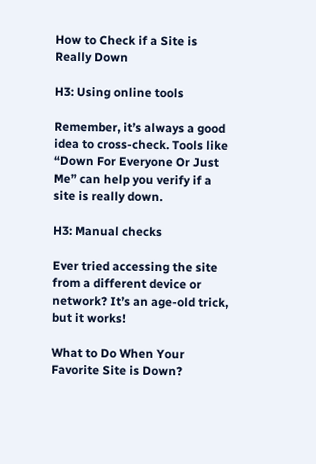How to Check if a Site is Really Down

H3: Using online tools

Remember, it’s always a good idea to cross-check. Tools like “Down For Everyone Or Just Me” can help you verify if a site is really down.

H3: Manual checks

Ever tried accessing the site from a different device or network? It’s an age-old trick, but it works!

What to Do When Your Favorite Site is Down?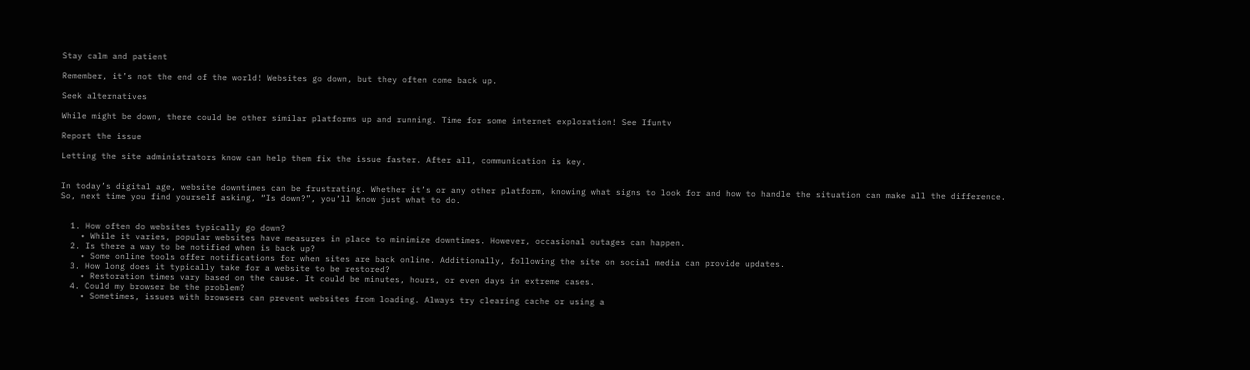Stay calm and patient

Remember, it’s not the end of the world! Websites go down, but they often come back up.

Seek alternatives

While might be down, there could be other similar platforms up and running. Time for some internet exploration! See Ifuntv

Report the issue

Letting the site administrators know can help them fix the issue faster. After all, communication is key.


In today’s digital age, website downtimes can be frustrating. Whether it’s or any other platform, knowing what signs to look for and how to handle the situation can make all the difference. So, next time you find yourself asking, “Is down?”, you’ll know just what to do.


  1. How often do websites typically go down?
    • While it varies, popular websites have measures in place to minimize downtimes. However, occasional outages can happen.
  2. Is there a way to be notified when is back up?
    • Some online tools offer notifications for when sites are back online. Additionally, following the site on social media can provide updates.
  3. How long does it typically take for a website to be restored?
    • Restoration times vary based on the cause. It could be minutes, hours, or even days in extreme cases.
  4. Could my browser be the problem?
    • Sometimes, issues with browsers can prevent websites from loading. Always try clearing cache or using a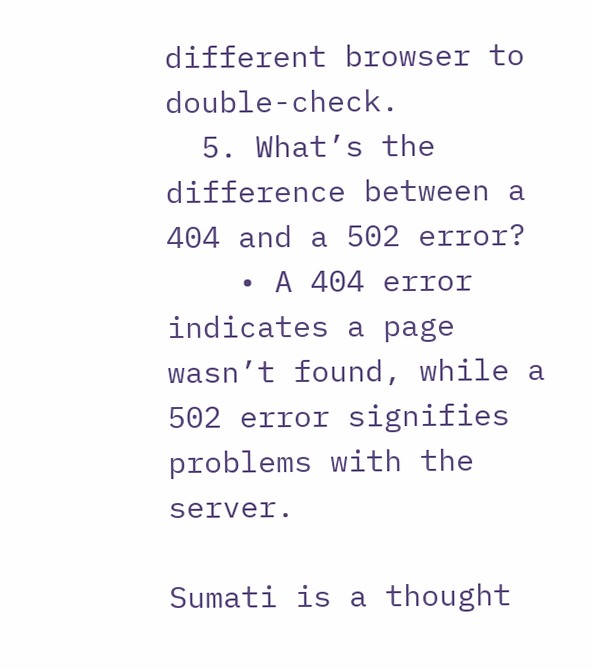different browser to double-check.
  5. What’s the difference between a 404 and a 502 error?
    • A 404 error indicates a page wasn’t found, while a 502 error signifies problems with the server.

Sumati is a thought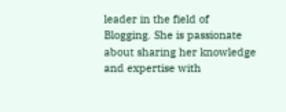leader in the field of Blogging. She is passionate about sharing her knowledge and expertise with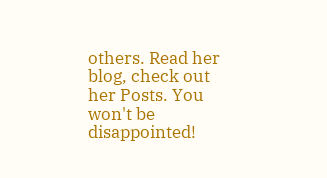others. Read her blog, check out her Posts. You won't be disappointed!